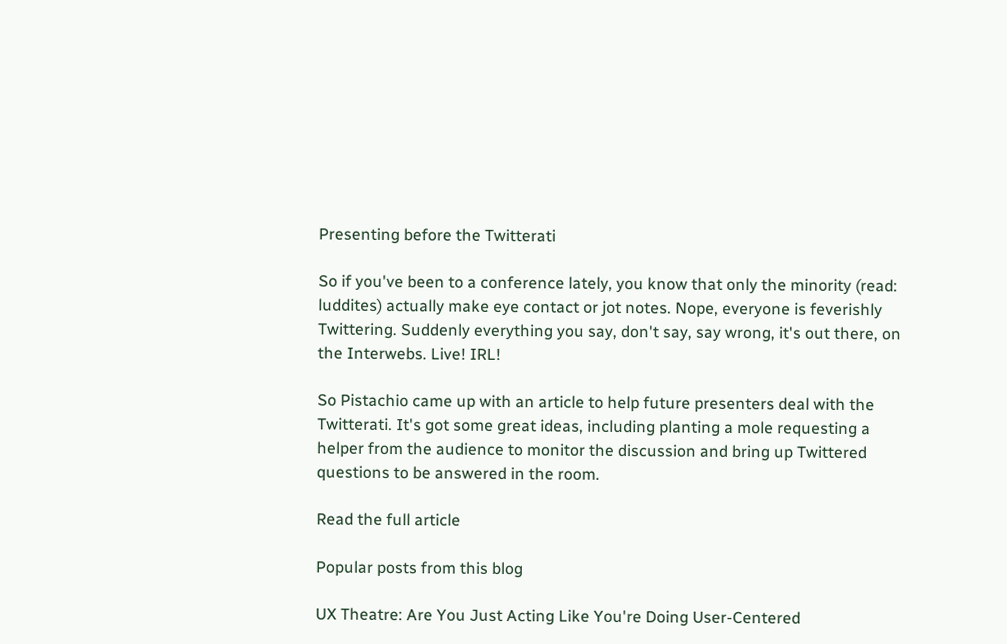Presenting before the Twitterati

So if you've been to a conference lately, you know that only the minority (read: luddites) actually make eye contact or jot notes. Nope, everyone is feverishly Twittering. Suddenly everything you say, don't say, say wrong, it's out there, on the Interwebs. Live! IRL!

So Pistachio came up with an article to help future presenters deal with the Twitterati. It's got some great ideas, including planting a mole requesting a helper from the audience to monitor the discussion and bring up Twittered questions to be answered in the room.

Read the full article

Popular posts from this blog

UX Theatre: Are You Just Acting Like You're Doing User-Centered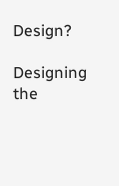Design?

Designing the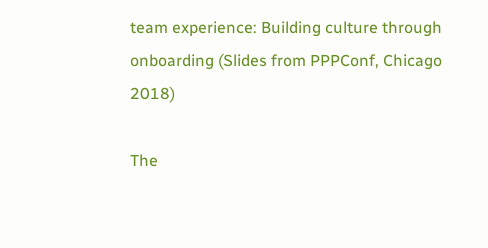team experience: Building culture through onboarding (Slides from PPPConf, Chicago 2018)

The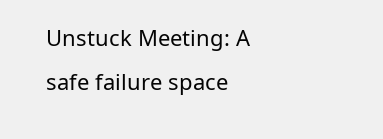Unstuck Meeting: A safe failure space